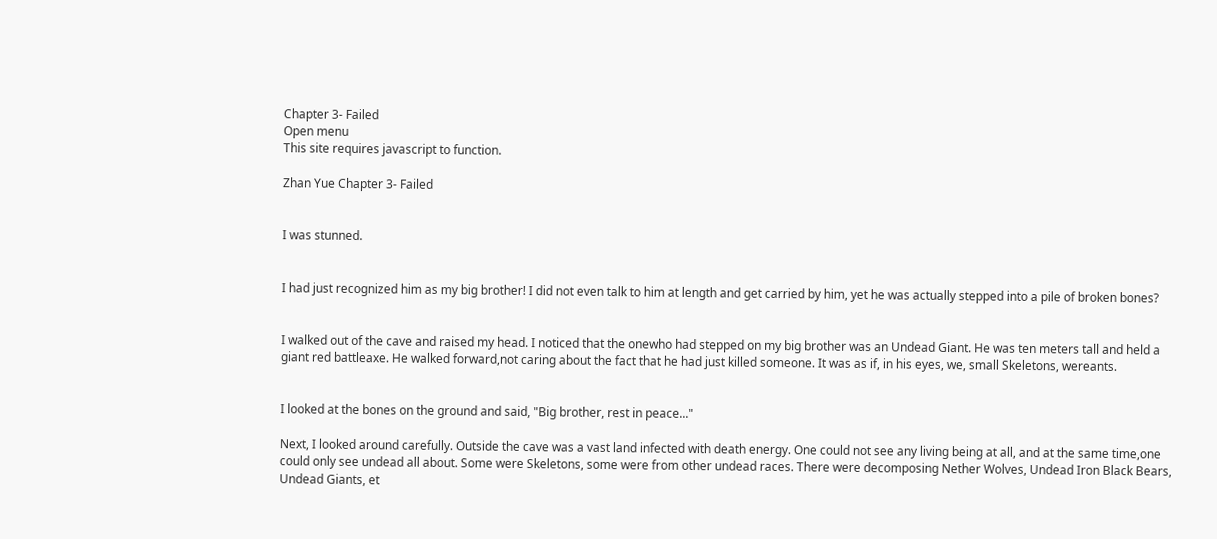Chapter 3- Failed
Open menu
This site requires javascript to function.

Zhan Yue Chapter 3- Failed


I was stunned.


I had just recognized him as my big brother! I did not even talk to him at length and get carried by him, yet he was actually stepped into a pile of broken bones?


I walked out of the cave and raised my head. I noticed that the onewho had stepped on my big brother was an Undead Giant. He was ten meters tall and held a giant red battleaxe. He walked forward,not caring about the fact that he had just killed someone. It was as if, in his eyes, we, small Skeletons, wereants.


I looked at the bones on the ground and said, "Big brother, rest in peace..."

Next, I looked around carefully. Outside the cave was a vast land infected with death energy. One could not see any living being at all, and at the same time,one could only see undead all about. Some were Skeletons, some were from other undead races. There were decomposing Nether Wolves, Undead Iron Black Bears, Undead Giants, et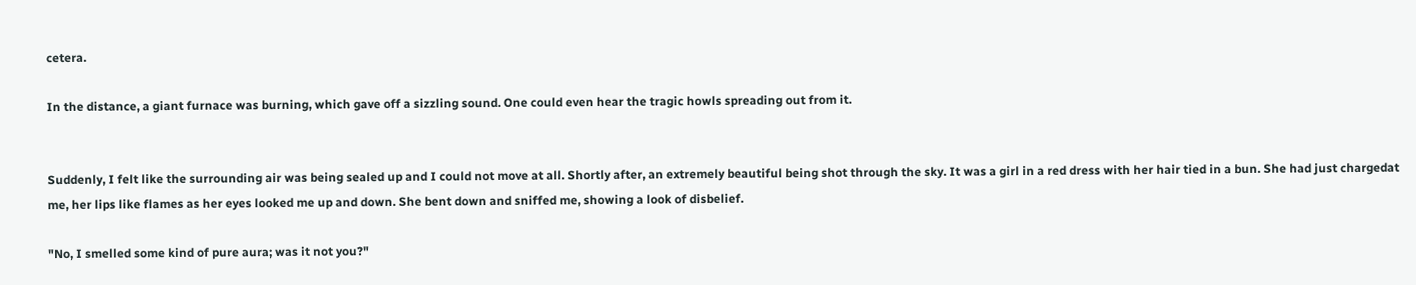cetera.

In the distance, a giant furnace was burning, which gave off a sizzling sound. One could even hear the tragic howls spreading out from it.


Suddenly, I felt like the surrounding air was being sealed up and I could not move at all. Shortly after, an extremely beautiful being shot through the sky. It was a girl in a red dress with her hair tied in a bun. She had just chargedat me, her lips like flames as her eyes looked me up and down. She bent down and sniffed me, showing a look of disbelief.

"No, I smelled some kind of pure aura; was it not you?"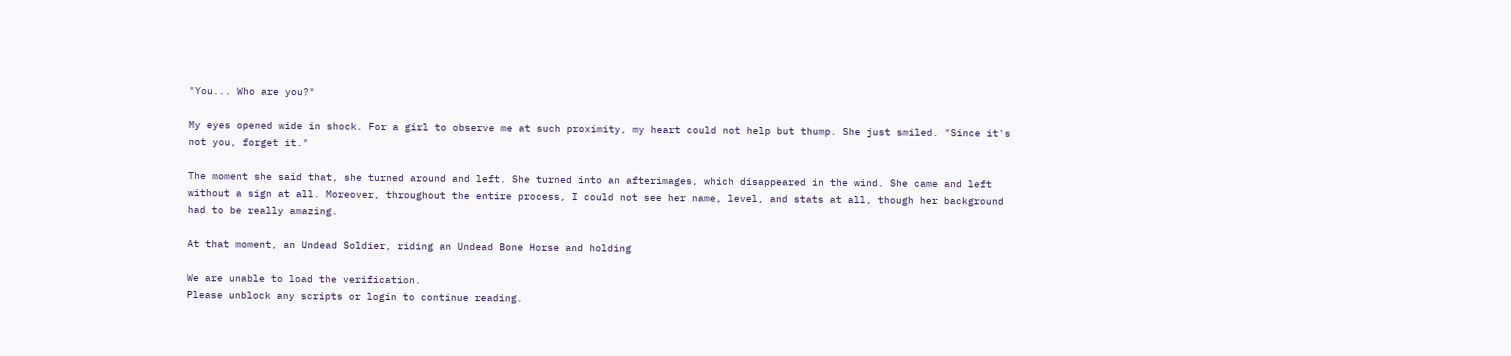"You... Who are you?"

My eyes opened wide in shock. For a girl to observe me at such proximity, my heart could not help but thump. She just smiled. "Since it's not you, forget it."

The moment she said that, she turned around and left. She turned into an afterimages, which disappeared in the wind. She came and left without a sign at all. Moreover, throughout the entire process, I could not see her name, level, and stats at all, though her background had to be really amazing.

At that moment, an Undead Soldier, riding an Undead Bone Horse and holding

We are unable to load the verification.
Please unblock any scripts or login to continue reading.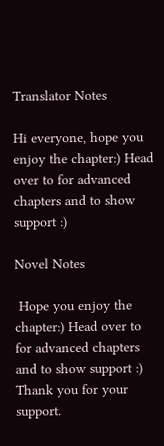Translator Notes

Hi everyone, hope you enjoy the chapter:) Head over to for advanced chapters and to show support :)

Novel Notes

 Hope you enjoy the chapter:) Head over to for advanced chapters and to show support :)  Thank you for your support.